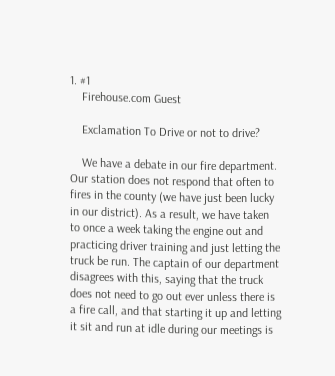1. #1
    Firehouse.com Guest

    Exclamation To Drive or not to drive?

    We have a debate in our fire department. Our station does not respond that often to fires in the county (we have just been lucky in our district). As a result, we have taken to once a week taking the engine out and practicing driver training and just letting the truck be run. The captain of our department disagrees with this, saying that the truck does not need to go out ever unless there is a fire call, and that starting it up and letting it sit and run at idle during our meetings is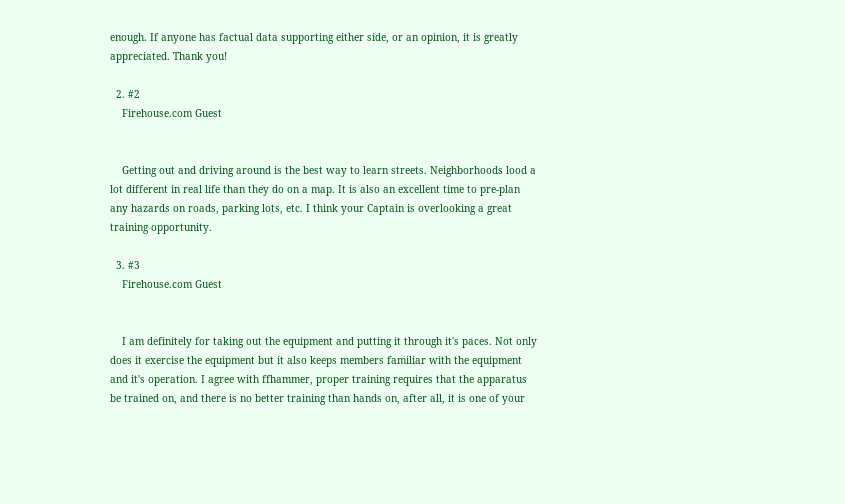enough. If anyone has factual data supporting either side, or an opinion, it is greatly appreciated. Thank you!

  2. #2
    Firehouse.com Guest


    Getting out and driving around is the best way to learn streets. Neighborhoods lood a lot different in real life than they do on a map. It is also an excellent time to pre-plan any hazards on roads, parking lots, etc. I think your Captain is overlooking a great training opportunity.

  3. #3
    Firehouse.com Guest


    I am definitely for taking out the equipment and putting it through it's paces. Not only does it exercise the equipment but it also keeps members familiar with the equipment and it's operation. I agree with ffhammer, proper training requires that the apparatus be trained on, and there is no better training than hands on, after all, it is one of your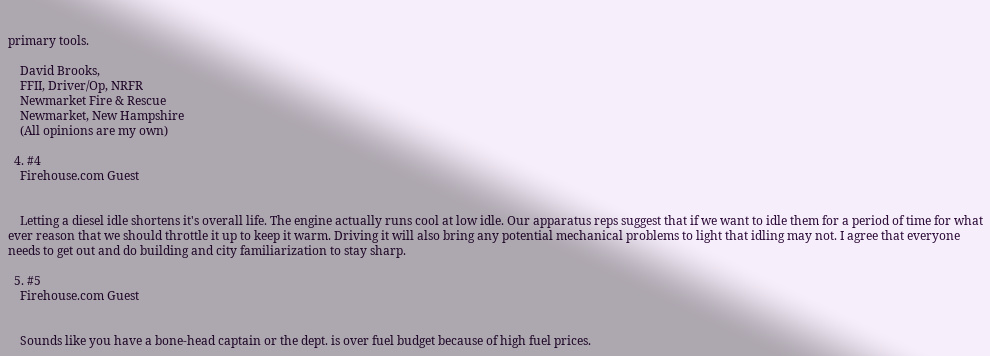primary tools.

    David Brooks,
    FFII, Driver/Op, NRFR
    Newmarket Fire & Rescue
    Newmarket, New Hampshire
    (All opinions are my own)

  4. #4
    Firehouse.com Guest


    Letting a diesel idle shortens it's overall life. The engine actually runs cool at low idle. Our apparatus reps suggest that if we want to idle them for a period of time for what ever reason that we should throttle it up to keep it warm. Driving it will also bring any potential mechanical problems to light that idling may not. I agree that everyone needs to get out and do building and city familiarization to stay sharp.

  5. #5
    Firehouse.com Guest


    Sounds like you have a bone-head captain or the dept. is over fuel budget because of high fuel prices.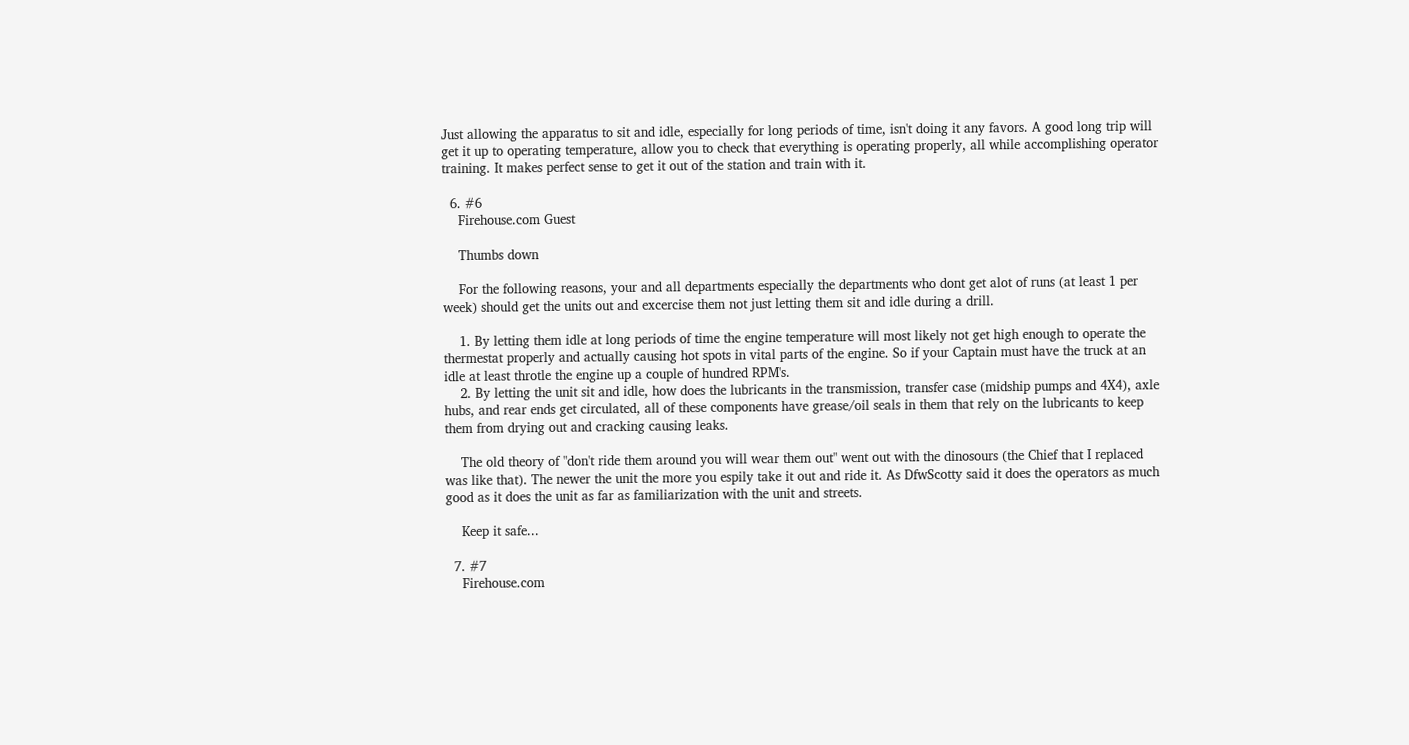Just allowing the apparatus to sit and idle, especially for long periods of time, isn't doing it any favors. A good long trip will get it up to operating temperature, allow you to check that everything is operating properly, all while accomplishing operator training. It makes perfect sense to get it out of the station and train with it.

  6. #6
    Firehouse.com Guest

    Thumbs down

    For the following reasons, your and all departments especially the departments who dont get alot of runs (at least 1 per week) should get the units out and excercise them not just letting them sit and idle during a drill.

    1. By letting them idle at long periods of time the engine temperature will most likely not get high enough to operate the thermestat properly and actually causing hot spots in vital parts of the engine. So if your Captain must have the truck at an idle at least throtle the engine up a couple of hundred RPM's.
    2. By letting the unit sit and idle, how does the lubricants in the transmission, transfer case (midship pumps and 4X4), axle hubs, and rear ends get circulated, all of these components have grease/oil seals in them that rely on the lubricants to keep them from drying out and cracking causing leaks.

    The old theory of "don't ride them around you will wear them out" went out with the dinosours (the Chief that I replaced was like that). The newer the unit the more you espily take it out and ride it. As DfwScotty said it does the operators as much good as it does the unit as far as familiarization with the unit and streets.

    Keep it safe...

  7. #7
    Firehouse.com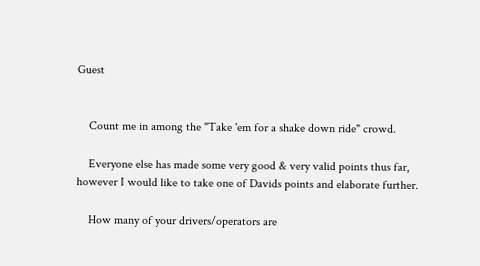Guest


    Count me in among the "Take 'em for a shake down ride" crowd.

    Everyone else has made some very good & very valid points thus far, however I would like to take one of Davids points and elaborate further.

    How many of your drivers/operators are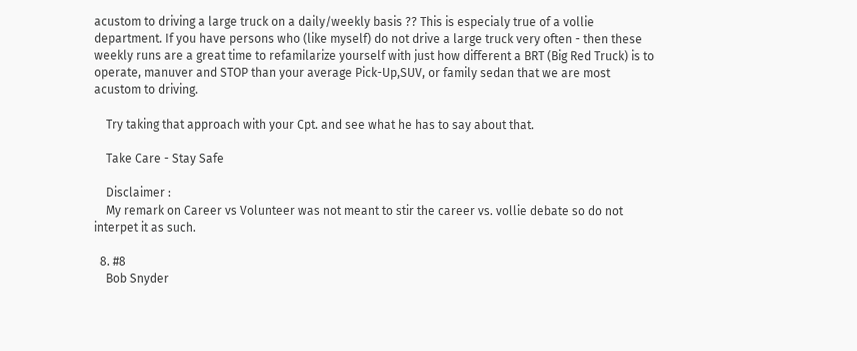acustom to driving a large truck on a daily/weekly basis ?? This is especialy true of a vollie department. If you have persons who (like myself) do not drive a large truck very often - then these weekly runs are a great time to refamilarize yourself with just how different a BRT (Big Red Truck) is to operate, manuver and STOP than your average Pick-Up,SUV, or family sedan that we are most acustom to driving.

    Try taking that approach with your Cpt. and see what he has to say about that.

    Take Care - Stay Safe

    Disclaimer :
    My remark on Career vs Volunteer was not meant to stir the career vs. vollie debate so do not interpet it as such.

  8. #8
    Bob Snyder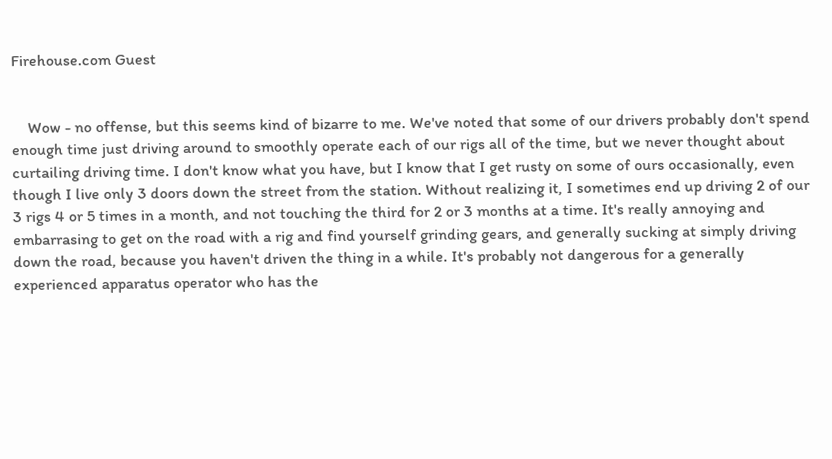Firehouse.com Guest


    Wow - no offense, but this seems kind of bizarre to me. We've noted that some of our drivers probably don't spend enough time just driving around to smoothly operate each of our rigs all of the time, but we never thought about curtailing driving time. I don't know what you have, but I know that I get rusty on some of ours occasionally, even though I live only 3 doors down the street from the station. Without realizing it, I sometimes end up driving 2 of our 3 rigs 4 or 5 times in a month, and not touching the third for 2 or 3 months at a time. It's really annoying and embarrasing to get on the road with a rig and find yourself grinding gears, and generally sucking at simply driving down the road, because you haven't driven the thing in a while. It's probably not dangerous for a generally experienced apparatus operator who has the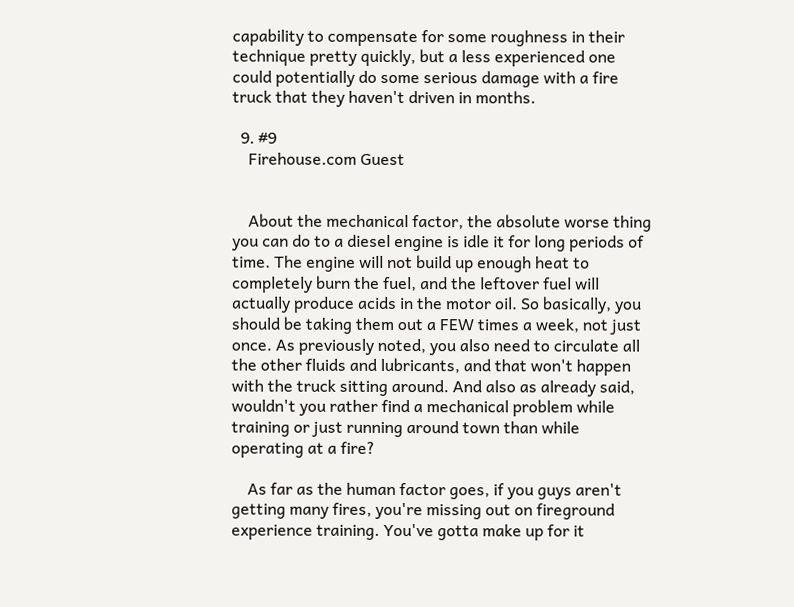capability to compensate for some roughness in their technique pretty quickly, but a less experienced one could potentially do some serious damage with a fire truck that they haven't driven in months.

  9. #9
    Firehouse.com Guest


    About the mechanical factor, the absolute worse thing you can do to a diesel engine is idle it for long periods of time. The engine will not build up enough heat to completely burn the fuel, and the leftover fuel will actually produce acids in the motor oil. So basically, you should be taking them out a FEW times a week, not just once. As previously noted, you also need to circulate all the other fluids and lubricants, and that won't happen with the truck sitting around. And also as already said, wouldn't you rather find a mechanical problem while training or just running around town than while operating at a fire?

    As far as the human factor goes, if you guys aren't getting many fires, you're missing out on fireground experience training. You've gotta make up for it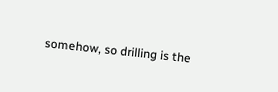somehow, so drilling is the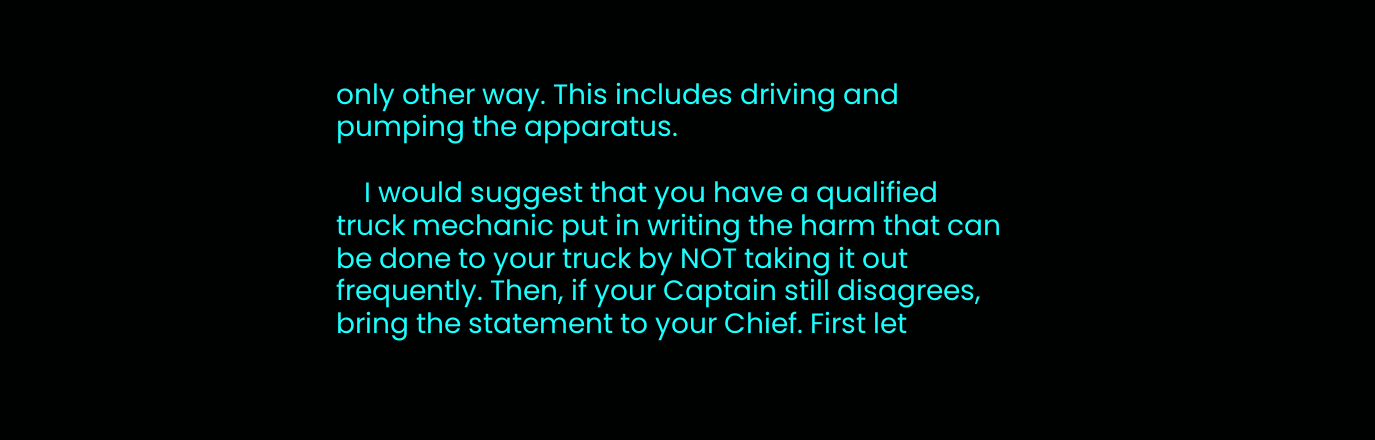only other way. This includes driving and pumping the apparatus.

    I would suggest that you have a qualified truck mechanic put in writing the harm that can be done to your truck by NOT taking it out frequently. Then, if your Captain still disagrees, bring the statement to your Chief. First let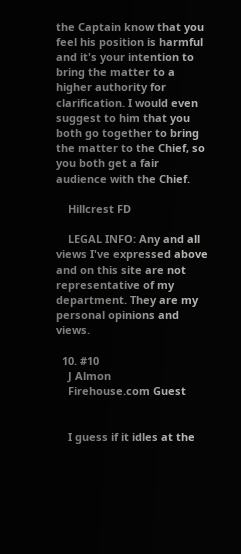the Captain know that you feel his position is harmful and it's your intention to bring the matter to a higher authority for clarification. I would even suggest to him that you both go together to bring the matter to the Chief, so you both get a fair audience with the Chief.

    Hillcrest FD

    LEGAL INFO: Any and all views I've expressed above and on this site are not representative of my department. They are my personal opinions and views.

  10. #10
    J Almon
    Firehouse.com Guest


    I guess if it idles at the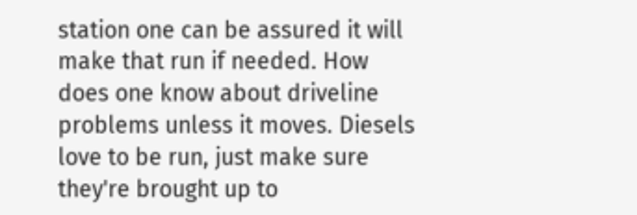station one can be assured it will make that run if needed. How does one know about driveline problems unless it moves. Diesels love to be run, just make sure they're brought up to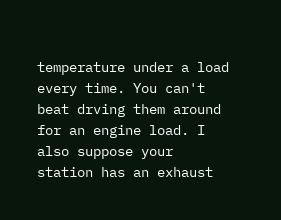temperature under a load every time. You can't beat drving them around for an engine load. I also suppose your station has an exhaust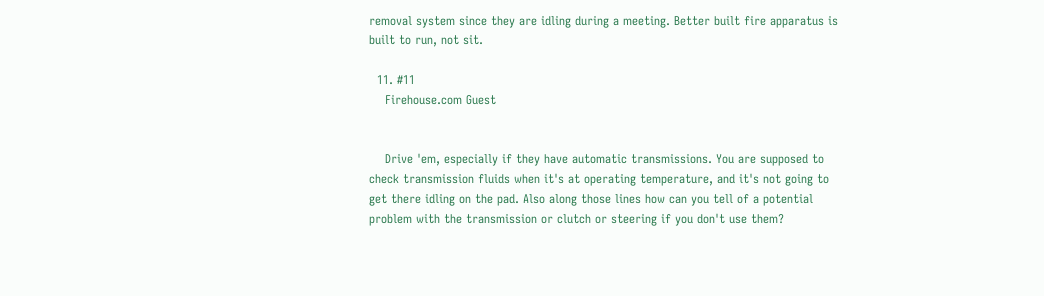removal system since they are idling during a meeting. Better built fire apparatus is built to run, not sit.

  11. #11
    Firehouse.com Guest


    Drive 'em, especially if they have automatic transmissions. You are supposed to check transmission fluids when it's at operating temperature, and it's not going to get there idling on the pad. Also along those lines how can you tell of a potential problem with the transmission or clutch or steering if you don't use them?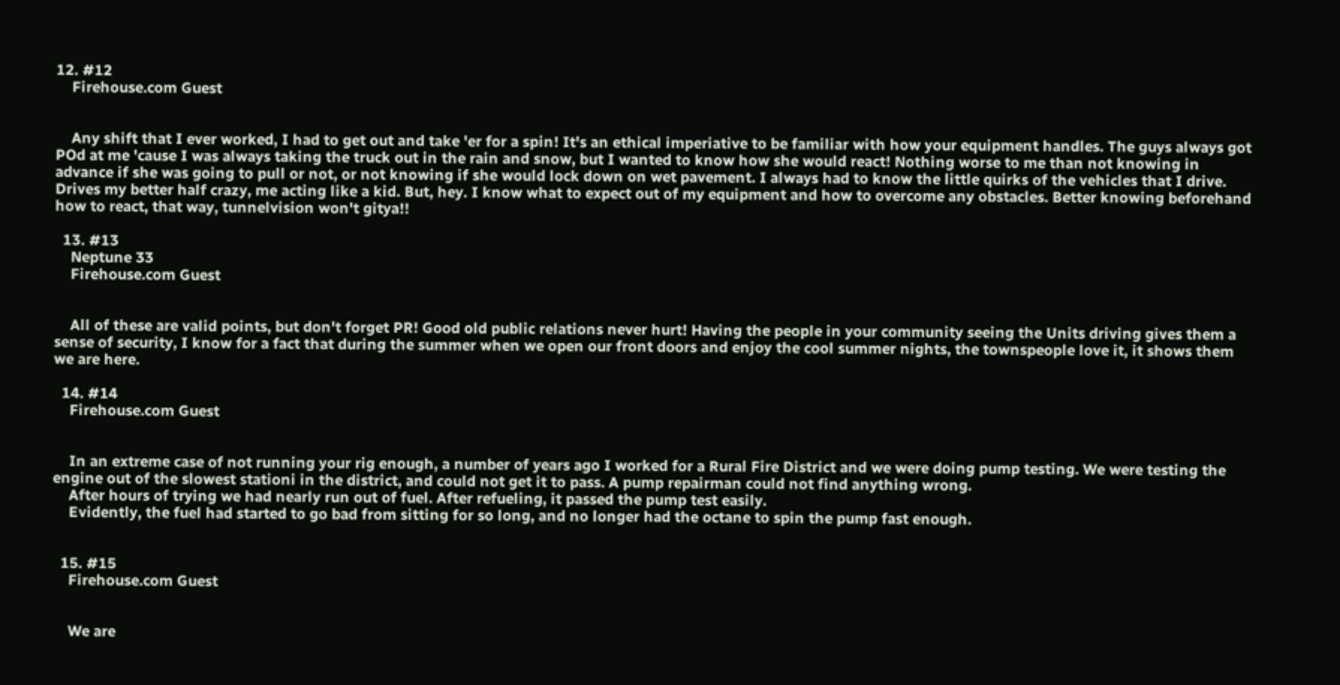12. #12
    Firehouse.com Guest


    Any shift that I ever worked, I had to get out and take 'er for a spin! It's an ethical imperiative to be familiar with how your equipment handles. The guys always got POd at me 'cause I was always taking the truck out in the rain and snow, but I wanted to know how she would react! Nothing worse to me than not knowing in advance if she was going to pull or not, or not knowing if she would lock down on wet pavement. I always had to know the little quirks of the vehicles that I drive. Drives my better half crazy, me acting like a kid. But, hey. I know what to expect out of my equipment and how to overcome any obstacles. Better knowing beforehand how to react, that way, tunnelvision won't gitya!!

  13. #13
    Neptune 33
    Firehouse.com Guest


    All of these are valid points, but don't forget PR! Good old public relations never hurt! Having the people in your community seeing the Units driving gives them a sense of security, I know for a fact that during the summer when we open our front doors and enjoy the cool summer nights, the townspeople love it, it shows them we are here.

  14. #14
    Firehouse.com Guest


    In an extreme case of not running your rig enough, a number of years ago I worked for a Rural Fire District and we were doing pump testing. We were testing the engine out of the slowest stationi in the district, and could not get it to pass. A pump repairman could not find anything wrong.
    After hours of trying we had nearly run out of fuel. After refueling, it passed the pump test easily.
    Evidently, the fuel had started to go bad from sitting for so long, and no longer had the octane to spin the pump fast enough.


  15. #15
    Firehouse.com Guest


    We are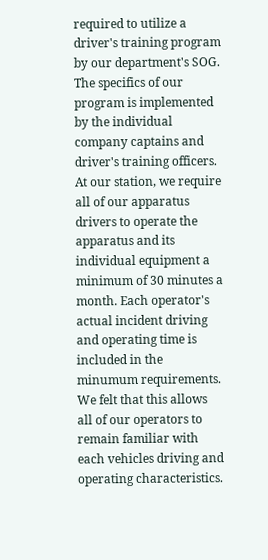required to utilize a driver's training program by our department's SOG. The specifics of our program is implemented by the individual company captains and driver's training officers. At our station, we require all of our apparatus drivers to operate the apparatus and its individual equipment a minimum of 30 minutes a month. Each operator's actual incident driving and operating time is included in the minumum requirements. We felt that this allows all of our operators to remain familiar with each vehicles driving and operating characteristics.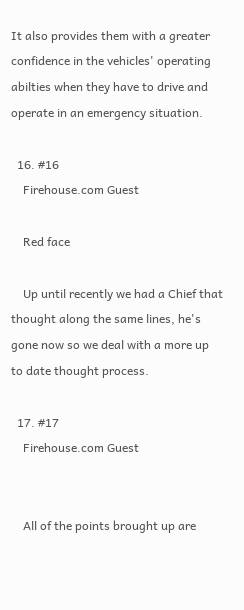It also provides them with a greater confidence in the vehicles' operating abilties when they have to drive and operate in an emergency situation.

  16. #16
    Firehouse.com Guest

    Red face

    Up until recently we had a Chief that thought along the same lines, he's gone now so we deal with a more up to date thought process.

  17. #17
    Firehouse.com Guest


    All of the points brought up are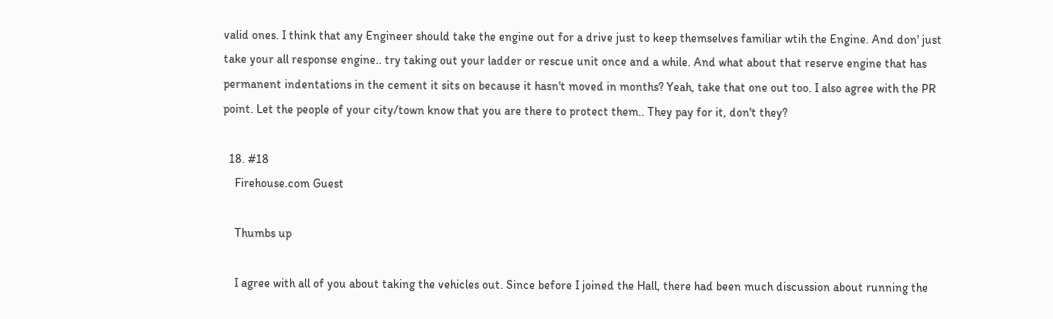valid ones. I think that any Engineer should take the engine out for a drive just to keep themselves familiar wtih the Engine. And don' just take your all response engine.. try taking out your ladder or rescue unit once and a while. And what about that reserve engine that has permanent indentations in the cement it sits on because it hasn't moved in months? Yeah, take that one out too. I also agree with the PR point. Let the people of your city/town know that you are there to protect them.. They pay for it, don't they?

  18. #18
    Firehouse.com Guest

    Thumbs up

    I agree with all of you about taking the vehicles out. Since before I joined the Hall, there had been much discussion about running the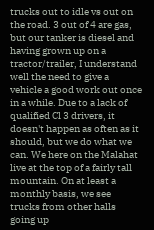trucks out to idle vs out on the road. 3 out of 4 are gas, but our tanker is diesel and having grown up on a tractor/trailer, I understand well the need to give a vehicle a good work out once in a while. Due to a lack of qualified Cl 3 drivers, it doesn't happen as often as it should, but we do what we can. We here on the Malahat live at the top of a fairly tall mountain. On at least a monthly basis, we see trucks from other halls going up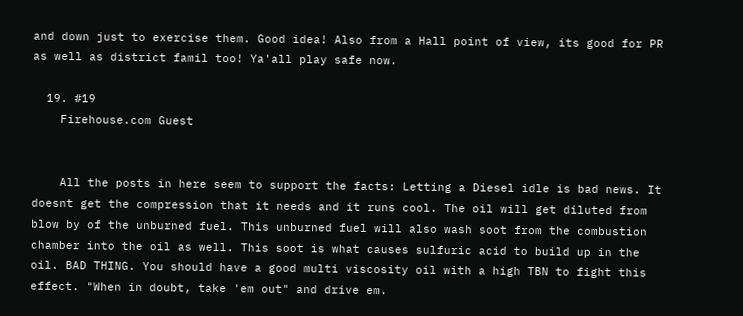and down just to exercise them. Good idea! Also from a Hall point of view, its good for PR as well as district famil too! Ya'all play safe now.

  19. #19
    Firehouse.com Guest


    All the posts in here seem to support the facts: Letting a Diesel idle is bad news. It doesnt get the compression that it needs and it runs cool. The oil will get diluted from blow by of the unburned fuel. This unburned fuel will also wash soot from the combustion chamber into the oil as well. This soot is what causes sulfuric acid to build up in the oil. BAD THING. You should have a good multi viscosity oil with a high TBN to fight this effect. "When in doubt, take 'em out" and drive em.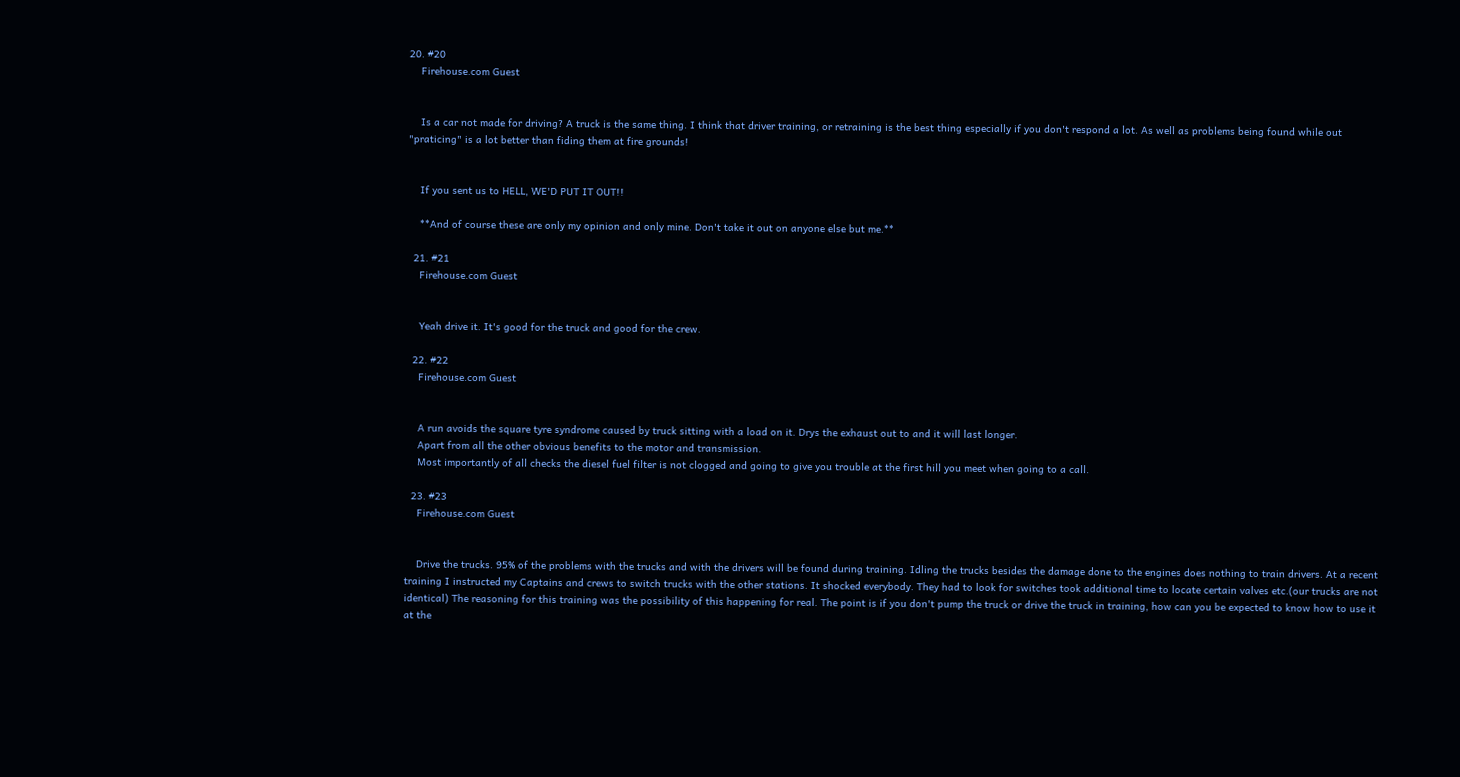20. #20
    Firehouse.com Guest


    Is a car not made for driving? A truck is the same thing. I think that driver training, or retraining is the best thing especially if you don't respond a lot. As well as problems being found while out "praticing" is a lot better than fiding them at fire grounds!


    If you sent us to HELL, WE'D PUT IT OUT!!

    **And of course these are only my opinion and only mine. Don't take it out on anyone else but me.**

  21. #21
    Firehouse.com Guest


    Yeah drive it. It's good for the truck and good for the crew.

  22. #22
    Firehouse.com Guest


    A run avoids the square tyre syndrome caused by truck sitting with a load on it. Drys the exhaust out to and it will last longer.
    Apart from all the other obvious benefits to the motor and transmission.
    Most importantly of all checks the diesel fuel filter is not clogged and going to give you trouble at the first hill you meet when going to a call.

  23. #23
    Firehouse.com Guest


    Drive the trucks. 95% of the problems with the trucks and with the drivers will be found during training. Idling the trucks besides the damage done to the engines does nothing to train drivers. At a recent training I instructed my Captains and crews to switch trucks with the other stations. It shocked everybody. They had to look for switches took additional time to locate certain valves etc.(our trucks are not identical) The reasoning for this training was the possibility of this happening for real. The point is if you don't pump the truck or drive the truck in training, how can you be expected to know how to use it at the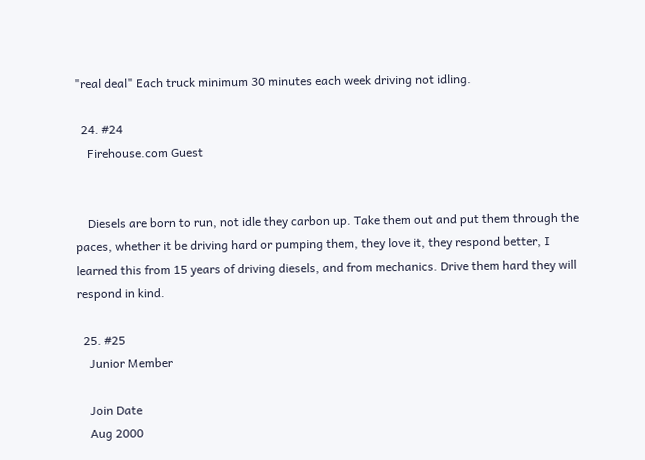"real deal" Each truck minimum 30 minutes each week driving not idling.

  24. #24
    Firehouse.com Guest


    Diesels are born to run, not idle they carbon up. Take them out and put them through the paces, whether it be driving hard or pumping them, they love it, they respond better, I learned this from 15 years of driving diesels, and from mechanics. Drive them hard they will respond in kind.

  25. #25
    Junior Member

    Join Date
    Aug 2000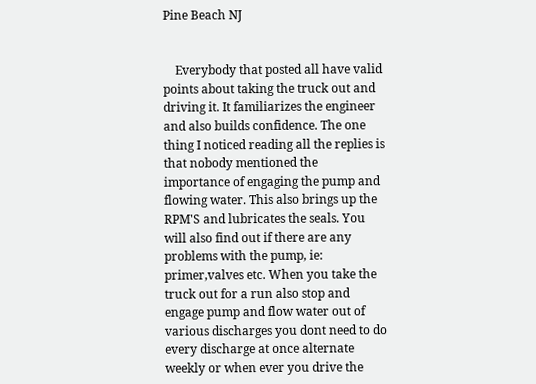Pine Beach NJ


    Everybody that posted all have valid points about taking the truck out and driving it. It familiarizes the engineer and also builds confidence. The one thing I noticed reading all the replies is that nobody mentioned the importance of engaging the pump and flowing water. This also brings up the RPM'S and lubricates the seals. You will also find out if there are any problems with the pump, ie: primer,valves etc. When you take the truck out for a run also stop and engage pump and flow water out of various discharges you dont need to do every discharge at once alternate weekly or when ever you drive the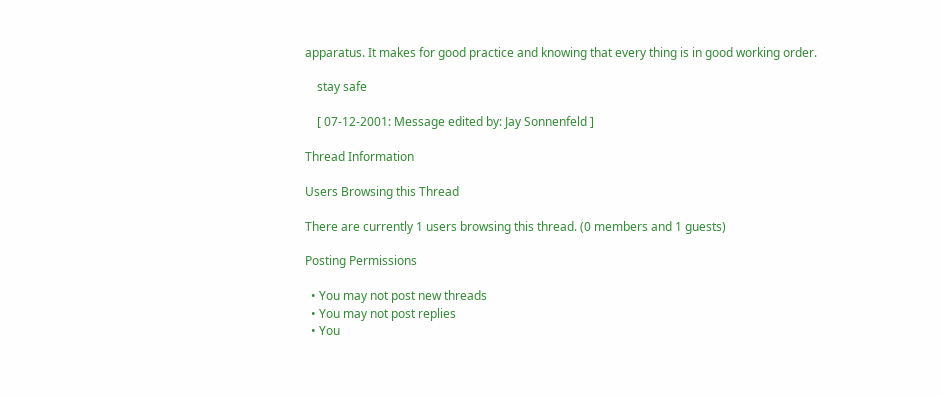apparatus. It makes for good practice and knowing that every thing is in good working order.

    stay safe

    [ 07-12-2001: Message edited by: Jay Sonnenfeld ]

Thread Information

Users Browsing this Thread

There are currently 1 users browsing this thread. (0 members and 1 guests)

Posting Permissions

  • You may not post new threads
  • You may not post replies
  • You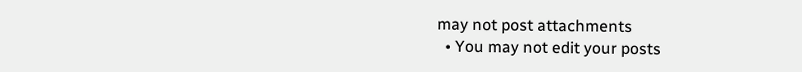may not post attachments
  • You may not edit your posts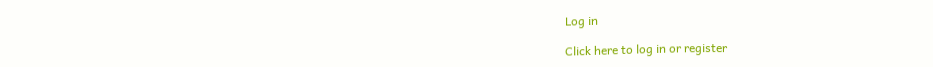Log in

Click here to log in or register